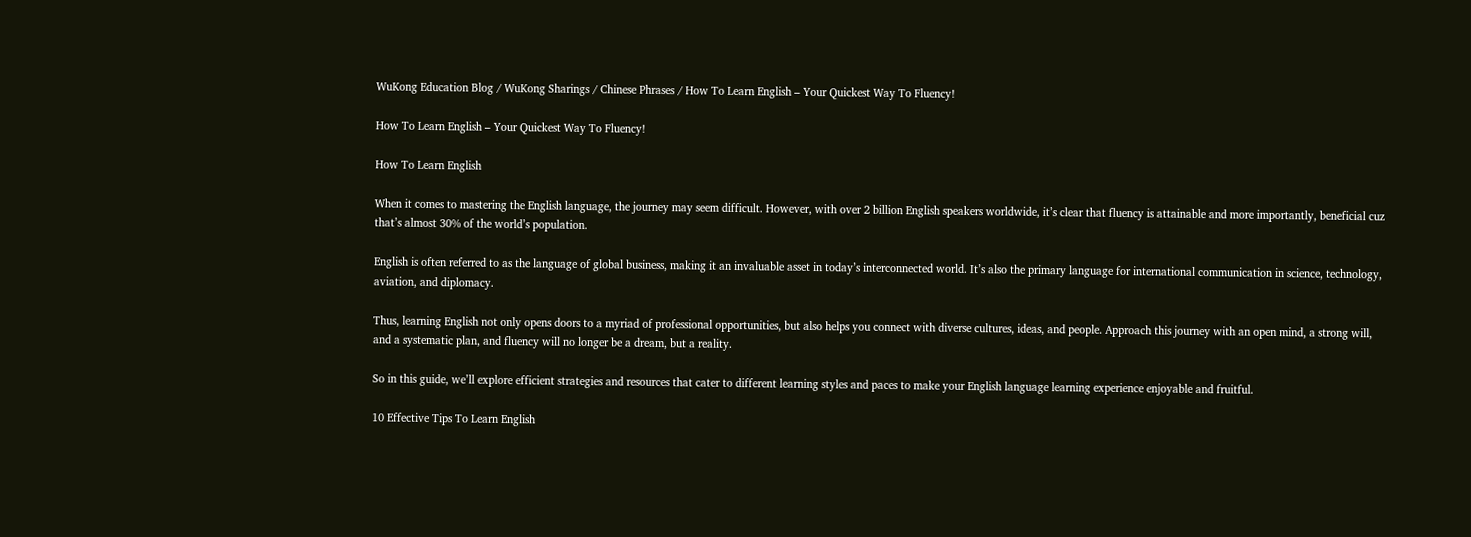WuKong Education Blog / WuKong Sharings / Chinese Phrases / How To Learn English – Your Quickest Way To Fluency!

How To Learn English – Your Quickest Way To Fluency!

How To Learn English

When it comes to mastering the English language, the journey may seem difficult. However, with over 2 billion English speakers worldwide, it’s clear that fluency is attainable and more importantly, beneficial cuz that’s almost 30% of the world’s population.

English is often referred to as the language of global business, making it an invaluable asset in today’s interconnected world. It’s also the primary language for international communication in science, technology, aviation, and diplomacy.

Thus, learning English not only opens doors to a myriad of professional opportunities, but also helps you connect with diverse cultures, ideas, and people. Approach this journey with an open mind, a strong will, and a systematic plan, and fluency will no longer be a dream, but a reality.

So in this guide, we’ll explore efficient strategies and resources that cater to different learning styles and paces to make your English language learning experience enjoyable and fruitful.

10 Effective Tips To Learn English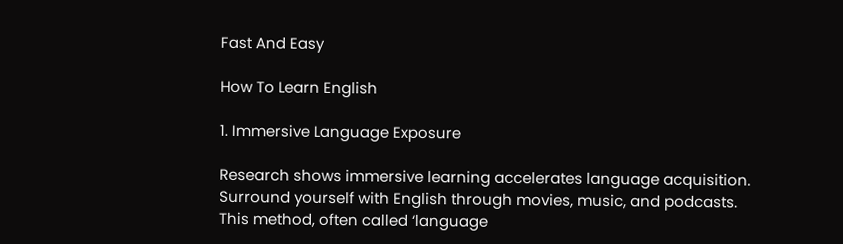Fast And Easy

How To Learn English

1. Immersive Language Exposure

Research shows immersive learning accelerates language acquisition. Surround yourself with English through movies, music, and podcasts. This method, often called ‘language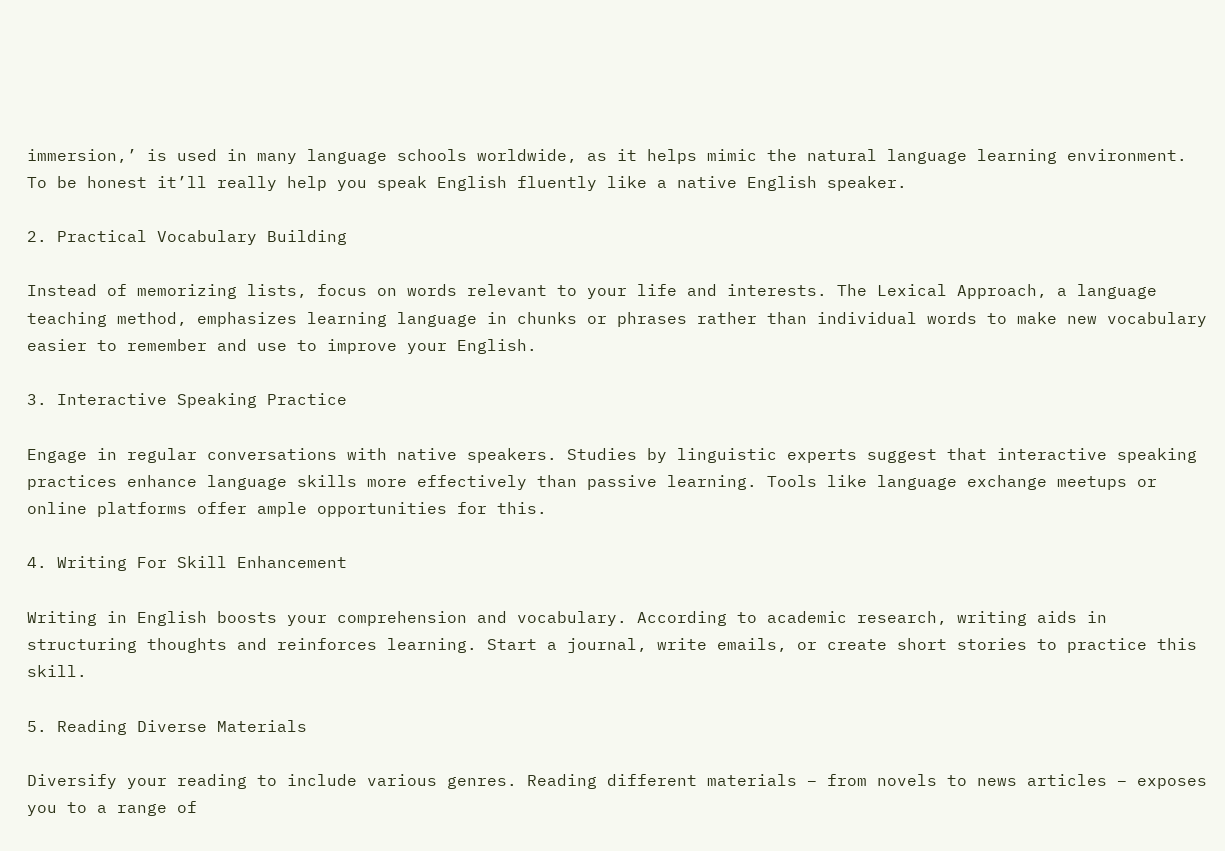immersion,’ is used in many language schools worldwide, as it helps mimic the natural language learning environment. To be honest it’ll really help you speak English fluently like a native English speaker.

2. Practical Vocabulary Building

Instead of memorizing lists, focus on words relevant to your life and interests. The Lexical Approach, a language teaching method, emphasizes learning language in chunks or phrases rather than individual words to make new vocabulary easier to remember and use to improve your English.

3. Interactive Speaking Practice

Engage in regular conversations with native speakers. Studies by linguistic experts suggest that interactive speaking practices enhance language skills more effectively than passive learning. Tools like language exchange meetups or online platforms offer ample opportunities for this.

4. Writing For Skill Enhancement

Writing in English boosts your comprehension and vocabulary. According to academic research, writing aids in structuring thoughts and reinforces learning. Start a journal, write emails, or create short stories to practice this skill.

5. Reading Diverse Materials

Diversify your reading to include various genres. Reading different materials – from novels to news articles – exposes you to a range of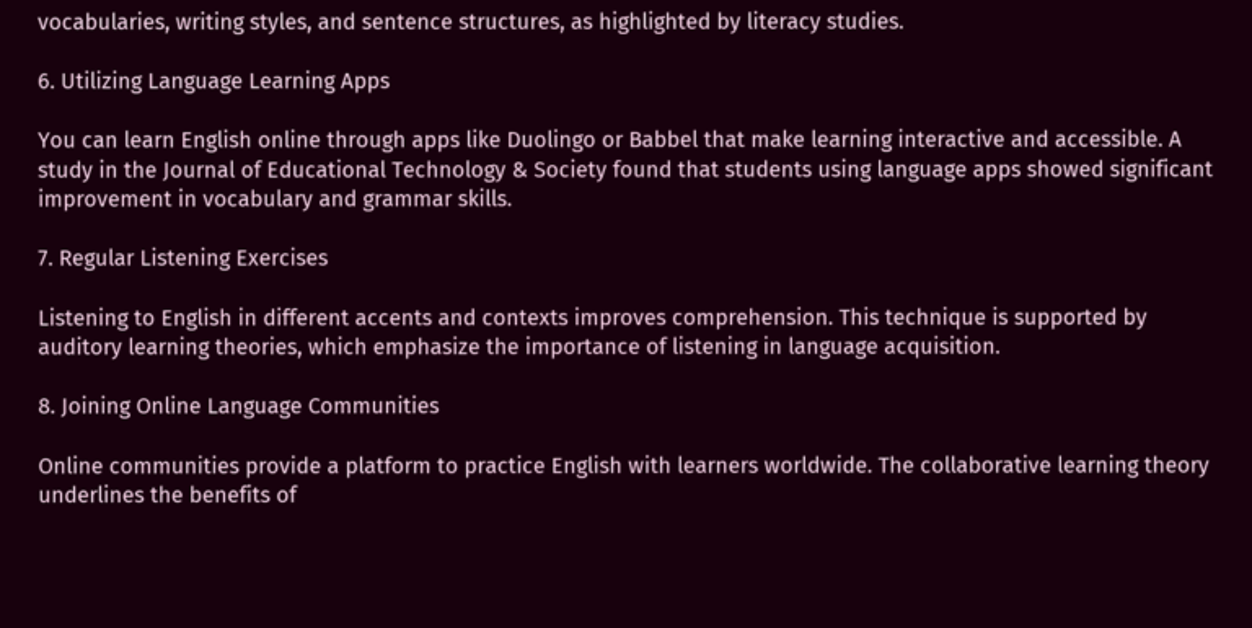vocabularies, writing styles, and sentence structures, as highlighted by literacy studies.

6. Utilizing Language Learning Apps

You can learn English online through apps like Duolingo or Babbel that make learning interactive and accessible. A study in the Journal of Educational Technology & Society found that students using language apps showed significant improvement in vocabulary and grammar skills.

7. Regular Listening Exercises

Listening to English in different accents and contexts improves comprehension. This technique is supported by auditory learning theories, which emphasize the importance of listening in language acquisition.

8. Joining Online Language Communities

Online communities provide a platform to practice English with learners worldwide. The collaborative learning theory underlines the benefits of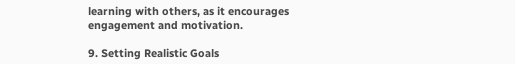learning with others, as it encourages engagement and motivation.

9. Setting Realistic Goals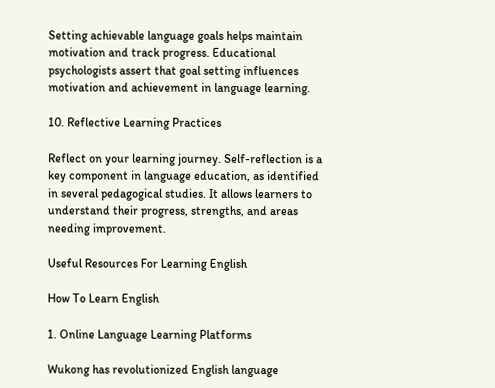Setting achievable language goals helps maintain motivation and track progress. Educational psychologists assert that goal setting influences motivation and achievement in language learning.

10. Reflective Learning Practices

Reflect on your learning journey. Self-reflection is a key component in language education, as identified in several pedagogical studies. It allows learners to understand their progress, strengths, and areas needing improvement.

Useful Resources For Learning English

How To Learn English

1. Online Language Learning Platforms

Wukong has revolutionized English language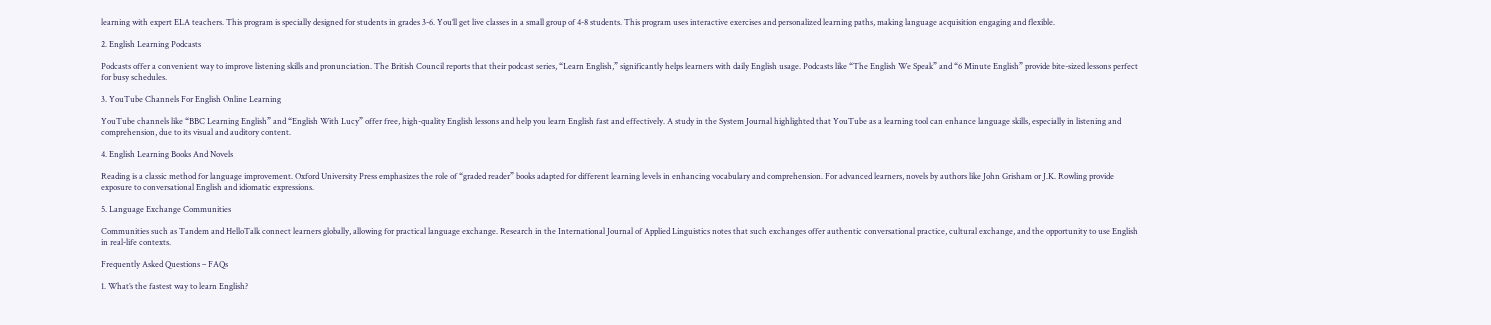learning with expert ELA teachers. This program is specially designed for students in grades 3-6. You’ll get live classes in a small group of 4-8 students. This program uses interactive exercises and personalized learning paths, making language acquisition engaging and flexible.

2. English Learning Podcasts

Podcasts offer a convenient way to improve listening skills and pronunciation. The British Council reports that their podcast series, “Learn English,” significantly helps learners with daily English usage. Podcasts like “The English We Speak” and “6 Minute English” provide bite-sized lessons perfect for busy schedules.

3. YouTube Channels For English Online Learning

YouTube channels like “BBC Learning English” and “English With Lucy” offer free, high-quality English lessons and help you learn English fast and effectively. A study in the System Journal highlighted that YouTube as a learning tool can enhance language skills, especially in listening and comprehension, due to its visual and auditory content.

4. English Learning Books And Novels

Reading is a classic method for language improvement. Oxford University Press emphasizes the role of “graded reader” books adapted for different learning levels in enhancing vocabulary and comprehension. For advanced learners, novels by authors like John Grisham or J.K. Rowling provide exposure to conversational English and idiomatic expressions.

5. Language Exchange Communities

Communities such as Tandem and HelloTalk connect learners globally, allowing for practical language exchange. Research in the International Journal of Applied Linguistics notes that such exchanges offer authentic conversational practice, cultural exchange, and the opportunity to use English in real-life contexts.

Frequently Asked Questions – FAQs

1. What’s the fastest way to learn English?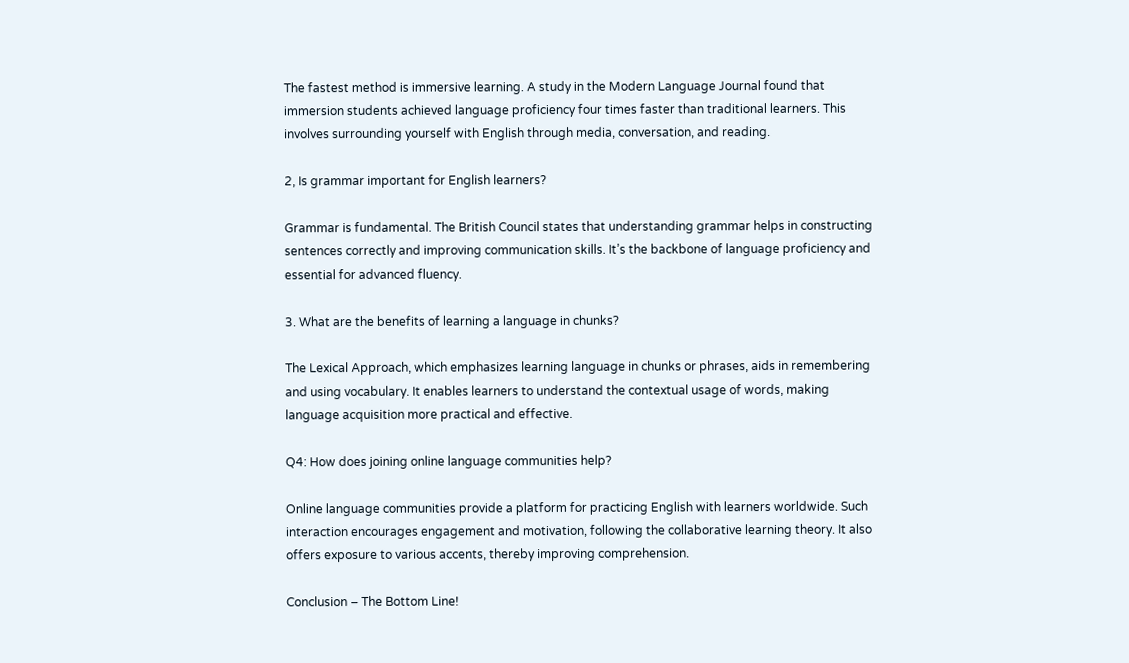The fastest method is immersive learning. A study in the Modern Language Journal found that immersion students achieved language proficiency four times faster than traditional learners. This involves surrounding yourself with English through media, conversation, and reading.

2, Is grammar important for English learners?

Grammar is fundamental. The British Council states that understanding grammar helps in constructing sentences correctly and improving communication skills. It’s the backbone of language proficiency and essential for advanced fluency.

3. What are the benefits of learning a language in chunks?

The Lexical Approach, which emphasizes learning language in chunks or phrases, aids in remembering and using vocabulary. It enables learners to understand the contextual usage of words, making language acquisition more practical and effective.

Q4: How does joining online language communities help?

Online language communities provide a platform for practicing English with learners worldwide. Such interaction encourages engagement and motivation, following the collaborative learning theory. It also offers exposure to various accents, thereby improving comprehension.

Conclusion – The Bottom Line!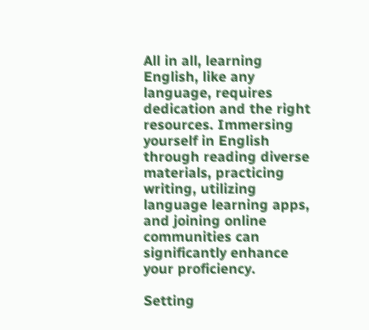All in all, learning English, like any language, requires dedication and the right resources. Immersing yourself in English through reading diverse materials, practicing writing, utilizing language learning apps, and joining online communities can significantly enhance your proficiency.

Setting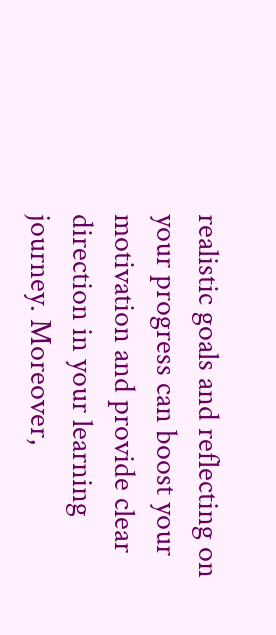realistic goals and reflecting on your progress can boost your motivation and provide clear direction in your learning journey. Moreover,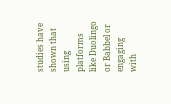studies have shown that using platforms like Duolingo or Babbel or engaging with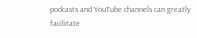podcasts and YouTube channels can greatly facilitate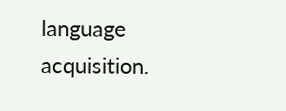language acquisition.